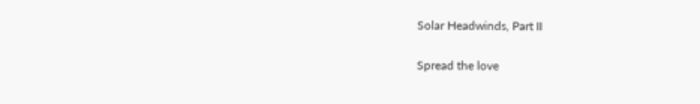Solar Headwinds, Part II

Spread the love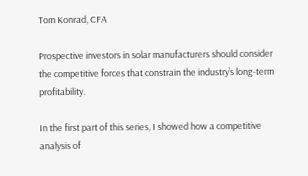Tom Konrad, CFA

Prospective investors in solar manufacturers should consider the competitive forces that constrain the industry’s long-term profitability.

In the first part of this series, I showed how a competitive analysis of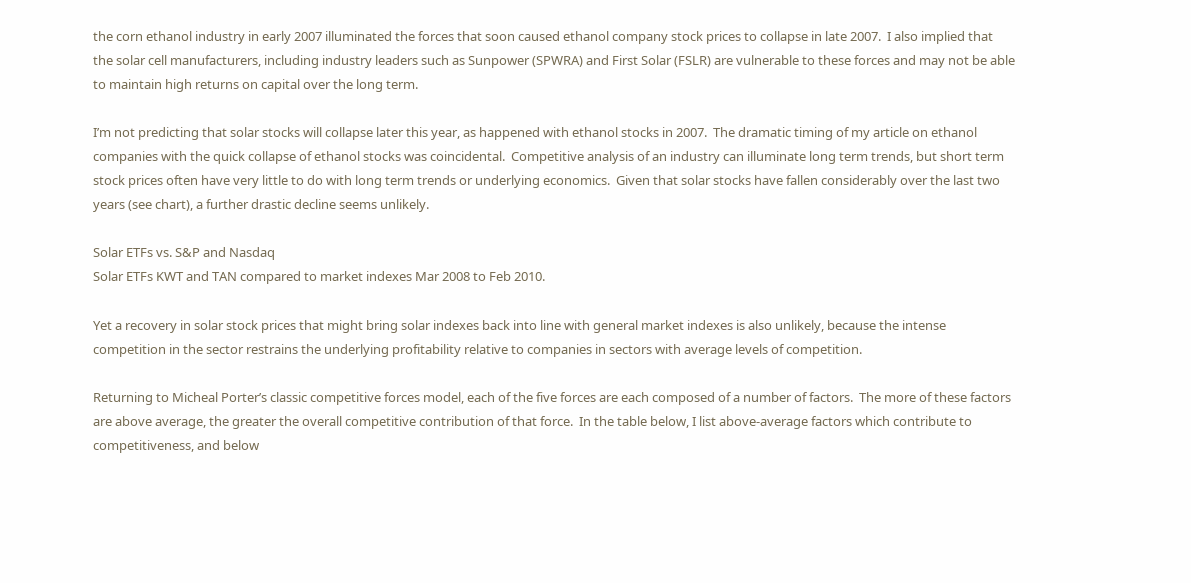the corn ethanol industry in early 2007 illuminated the forces that soon caused ethanol company stock prices to collapse in late 2007.  I also implied that the solar cell manufacturers, including industry leaders such as Sunpower (SPWRA) and First Solar (FSLR) are vulnerable to these forces and may not be able to maintain high returns on capital over the long term.

I’m not predicting that solar stocks will collapse later this year, as happened with ethanol stocks in 2007.  The dramatic timing of my article on ethanol companies with the quick collapse of ethanol stocks was coincidental.  Competitive analysis of an industry can illuminate long term trends, but short term stock prices often have very little to do with long term trends or underlying economics.  Given that solar stocks have fallen considerably over the last two years (see chart), a further drastic decline seems unlikely.

Solar ETFs vs. S&P and Nasdaq
Solar ETFs KWT and TAN compared to market indexes Mar 2008 to Feb 2010.

Yet a recovery in solar stock prices that might bring solar indexes back into line with general market indexes is also unlikely, because the intense competition in the sector restrains the underlying profitability relative to companies in sectors with average levels of competition.

Returning to Micheal Porter’s classic competitive forces model, each of the five forces are each composed of a number of factors.  The more of these factors are above average, the greater the overall competitive contribution of that force.  In the table below, I list above-average factors which contribute to competitiveness, and below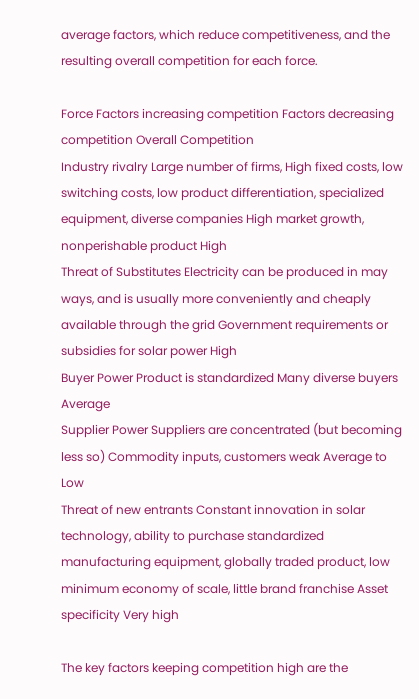average factors, which reduce competitiveness, and the resulting overall competition for each force.

Force Factors increasing competition Factors decreasing competition Overall Competition
Industry rivalry Large number of firms, High fixed costs, low switching costs, low product differentiation, specialized equipment, diverse companies High market growth, nonperishable product High
Threat of Substitutes Electricity can be produced in may ways, and is usually more conveniently and cheaply available through the grid Government requirements or subsidies for solar power High
Buyer Power Product is standardized Many diverse buyers Average
Supplier Power Suppliers are concentrated (but becoming less so) Commodity inputs, customers weak Average to Low
Threat of new entrants Constant innovation in solar technology, ability to purchase standardized manufacturing equipment, globally traded product, low minimum economy of scale, little brand franchise Asset specificity Very high

The key factors keeping competition high are the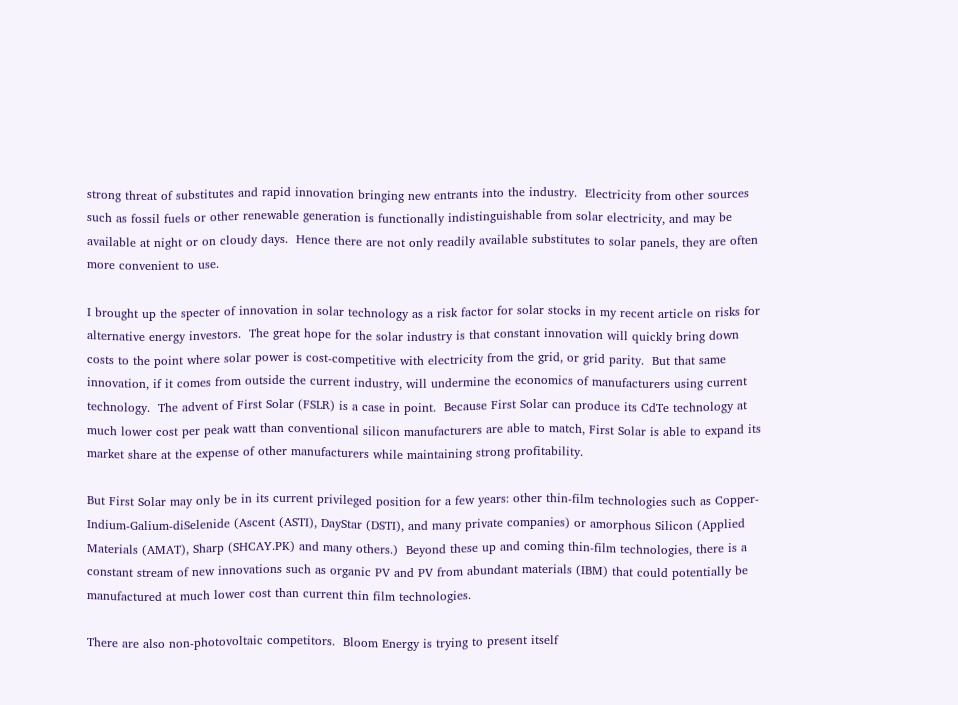strong threat of substitutes and rapid innovation bringing new entrants into the industry.  Electricity from other sources such as fossil fuels or other renewable generation is functionally indistinguishable from solar electricity, and may be available at night or on cloudy days.  Hence there are not only readily available substitutes to solar panels, they are often more convenient to use.

I brought up the specter of innovation in solar technology as a risk factor for solar stocks in my recent article on risks for alternative energy investors.  The great hope for the solar industry is that constant innovation will quickly bring down costs to the point where solar power is cost-competitive with electricity from the grid, or grid parity.  But that same innovation, if it comes from outside the current industry, will undermine the economics of manufacturers using current technology.  The advent of First Solar (FSLR) is a case in point.  Because First Solar can produce its CdTe technology at much lower cost per peak watt than conventional silicon manufacturers are able to match, First Solar is able to expand its market share at the expense of other manufacturers while maintaining strong profitability.

But First Solar may only be in its current privileged position for a few years: other thin-film technologies such as Copper-Indium-Galium-diSelenide (Ascent (ASTI), DayStar (DSTI), and many private companies) or amorphous Silicon (Applied Materials (AMAT), Sharp (SHCAY.PK) and many others.)  Beyond these up and coming thin-film technologies, there is a constant stream of new innovations such as organic PV and PV from abundant materials (IBM) that could potentially be manufactured at much lower cost than current thin film technologies.

There are also non-photovoltaic competitors.  Bloom Energy is trying to present itself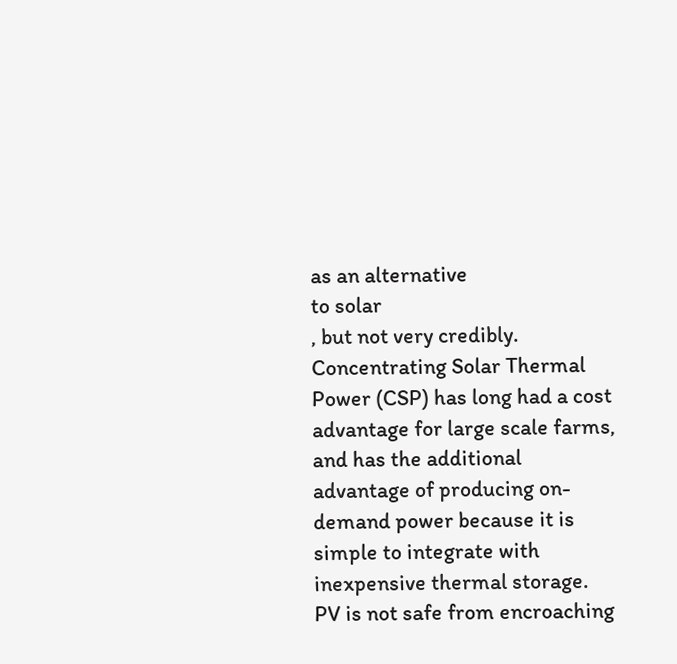as an alternative
to solar
, but not very credibly.  Concentrating Solar Thermal Power (CSP) has long had a cost advantage for large scale farms, and has the additional advantage of producing on-demand power because it is simple to integrate with inexpensive thermal storage.  PV is not safe from encroaching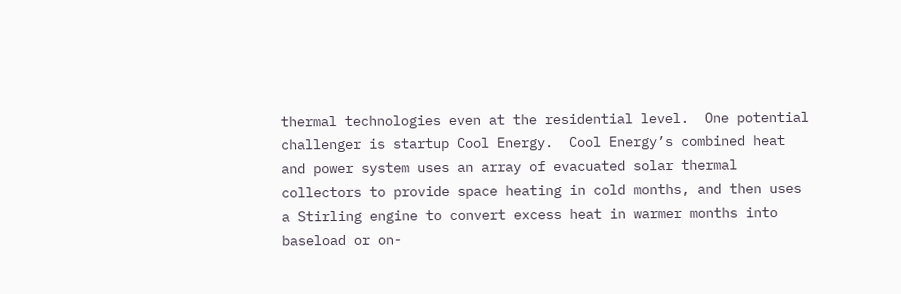thermal technologies even at the residential level.  One potential challenger is startup Cool Energy.  Cool Energy’s combined heat and power system uses an array of evacuated solar thermal collectors to provide space heating in cold months, and then uses a Stirling engine to convert excess heat in warmer months into baseload or on-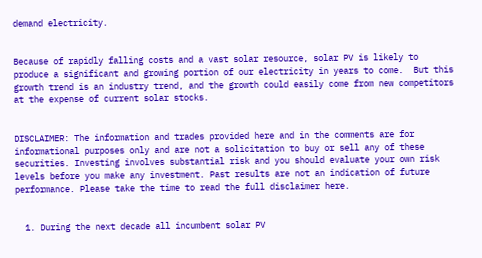demand electricity.


Because of rapidly falling costs and a vast solar resource, solar PV is likely to produce a significant and growing portion of our electricity in years to come.  But this growth trend is an industry trend, and the growth could easily come from new competitors at the expense of current solar stocks.


DISCLAIMER: The information and trades provided here and in the comments are for informational purposes only and are not a solicitation to buy or sell any of these securities. Investing involves substantial risk and you should evaluate your own risk levels before you make any investment. Past results are not an indication of future performance. Please take the time to read the full disclaimer here.


  1. During the next decade all incumbent solar PV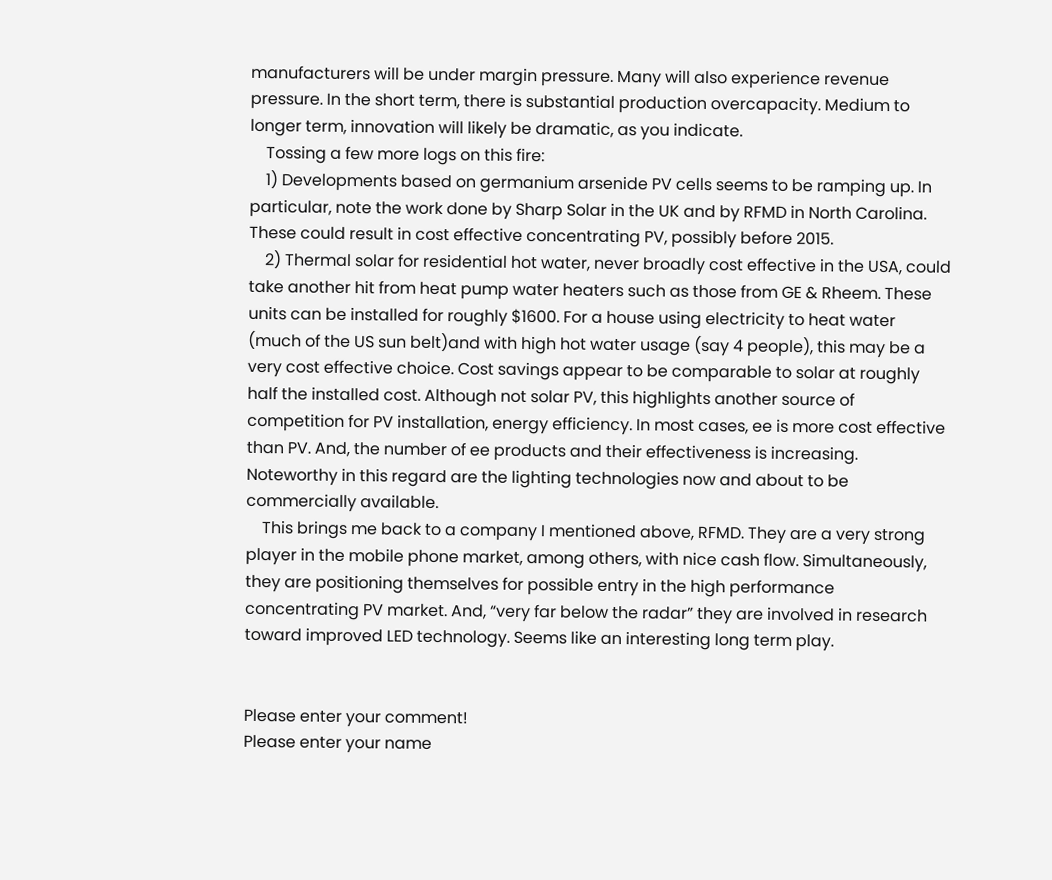manufacturers will be under margin pressure. Many will also experience revenue pressure. In the short term, there is substantial production overcapacity. Medium to longer term, innovation will likely be dramatic, as you indicate.
    Tossing a few more logs on this fire:
    1) Developments based on germanium arsenide PV cells seems to be ramping up. In particular, note the work done by Sharp Solar in the UK and by RFMD in North Carolina. These could result in cost effective concentrating PV, possibly before 2015.
    2) Thermal solar for residential hot water, never broadly cost effective in the USA, could take another hit from heat pump water heaters such as those from GE & Rheem. These units can be installed for roughly $1600. For a house using electricity to heat water (much of the US sun belt)and with high hot water usage (say 4 people), this may be a very cost effective choice. Cost savings appear to be comparable to solar at roughly half the installed cost. Although not solar PV, this highlights another source of competition for PV installation, energy efficiency. In most cases, ee is more cost effective than PV. And, the number of ee products and their effectiveness is increasing. Noteworthy in this regard are the lighting technologies now and about to be commercially available.
    This brings me back to a company I mentioned above, RFMD. They are a very strong player in the mobile phone market, among others, with nice cash flow. Simultaneously, they are positioning themselves for possible entry in the high performance concentrating PV market. And, “very far below the radar” they are involved in research toward improved LED technology. Seems like an interesting long term play.


Please enter your comment!
Please enter your name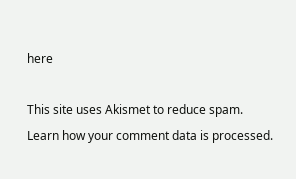here

This site uses Akismet to reduce spam. Learn how your comment data is processed.